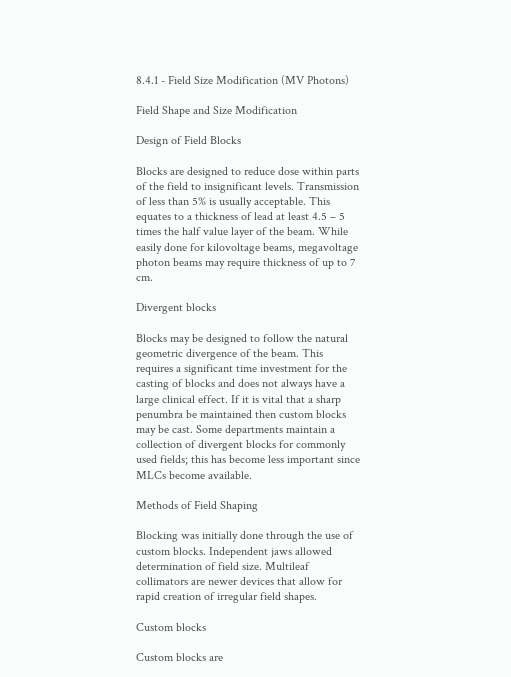8.4.1 - Field Size Modification (MV Photons)

Field Shape and Size Modification

Design of Field Blocks

Blocks are designed to reduce dose within parts of the field to insignificant levels. Transmission of less than 5% is usually acceptable. This equates to a thickness of lead at least 4.5 – 5 times the half value layer of the beam. While easily done for kilovoltage beams, megavoltage photon beams may require thickness of up to 7 cm.

Divergent blocks

Blocks may be designed to follow the natural geometric divergence of the beam. This requires a significant time investment for the casting of blocks and does not always have a large clinical effect. If it is vital that a sharp penumbra be maintained then custom blocks may be cast. Some departments maintain a collection of divergent blocks for commonly used fields; this has become less important since MLCs become available.

Methods of Field Shaping

Blocking was initially done through the use of custom blocks. Independent jaws allowed determination of field size. Multileaf collimators are newer devices that allow for rapid creation of irregular field shapes.

Custom blocks

Custom blocks are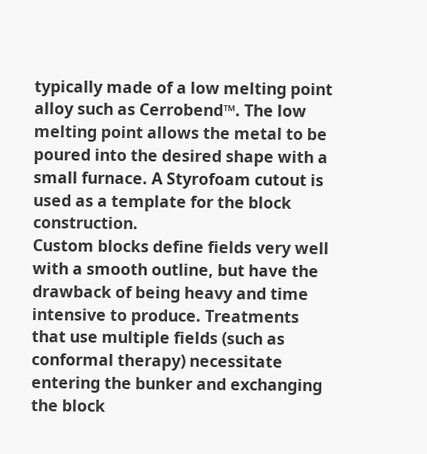typically made of a low melting point alloy such as Cerrobend™. The low melting point allows the metal to be poured into the desired shape with a small furnace. A Styrofoam cutout is used as a template for the block construction.
Custom blocks define fields very well with a smooth outline, but have the drawback of being heavy and time intensive to produce. Treatments that use multiple fields (such as conformal therapy) necessitate entering the bunker and exchanging the block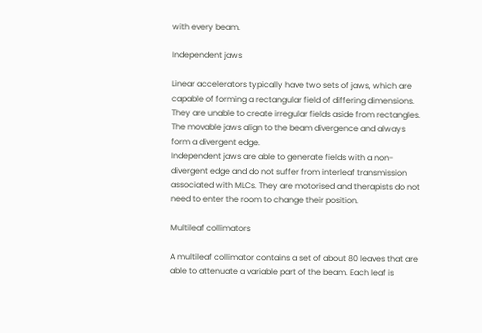with every beam.

Independent jaws

Linear accelerators typically have two sets of jaws, which are capable of forming a rectangular field of differing dimensions. They are unable to create irregular fields aside from rectangles. The movable jaws align to the beam divergence and always form a divergent edge.
Independent jaws are able to generate fields with a non-divergent edge and do not suffer from interleaf transmission associated with MLCs. They are motorised and therapists do not need to enter the room to change their position.

Multileaf collimators

A multileaf collimator contains a set of about 80 leaves that are able to attenuate a variable part of the beam. Each leaf is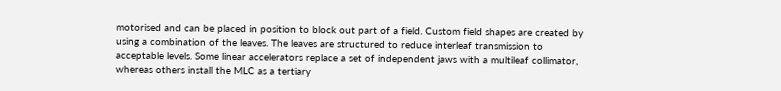motorised and can be placed in position to block out part of a field. Custom field shapes are created by using a combination of the leaves. The leaves are structured to reduce interleaf transmission to acceptable levels. Some linear accelerators replace a set of independent jaws with a multileaf collimator, whereas others install the MLC as a tertiary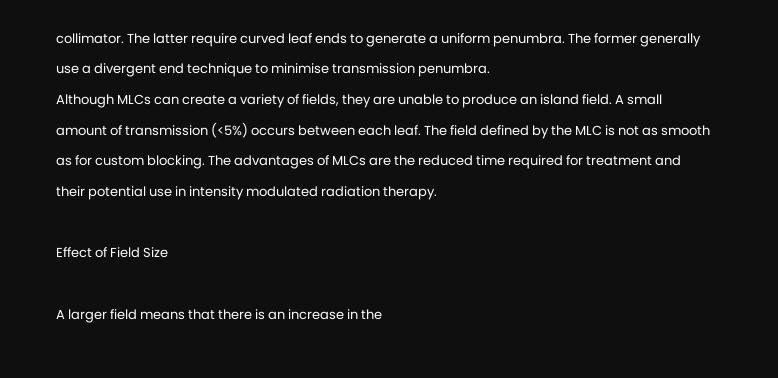collimator. The latter require curved leaf ends to generate a uniform penumbra. The former generally use a divergent end technique to minimise transmission penumbra.
Although MLCs can create a variety of fields, they are unable to produce an island field. A small amount of transmission (<5%) occurs between each leaf. The field defined by the MLC is not as smooth as for custom blocking. The advantages of MLCs are the reduced time required for treatment and their potential use in intensity modulated radiation therapy.

Effect of Field Size

A larger field means that there is an increase in the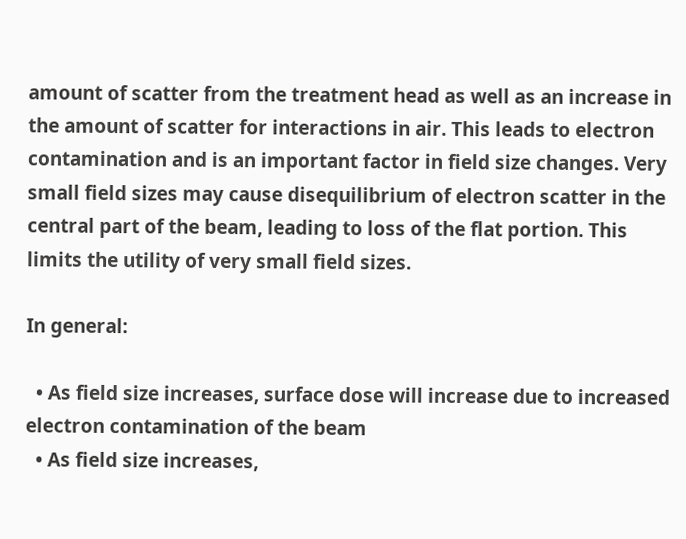amount of scatter from the treatment head as well as an increase in the amount of scatter for interactions in air. This leads to electron contamination and is an important factor in field size changes. Very small field sizes may cause disequilibrium of electron scatter in the central part of the beam, leading to loss of the flat portion. This limits the utility of very small field sizes.

In general:

  • As field size increases, surface dose will increase due to increased electron contamination of the beam
  • As field size increases,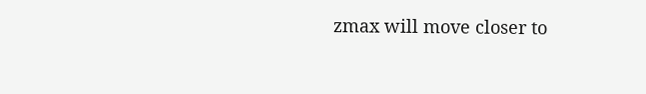zmax will move closer to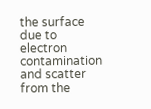the surface due to electron contamination and scatter from the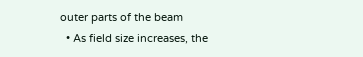outer parts of the beam
  • As field size increases, the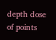depth dose of points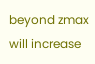beyond zmax will increase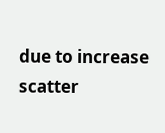due to increase scatter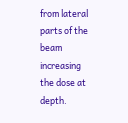from lateral parts of the beam increasing the dose at depth.